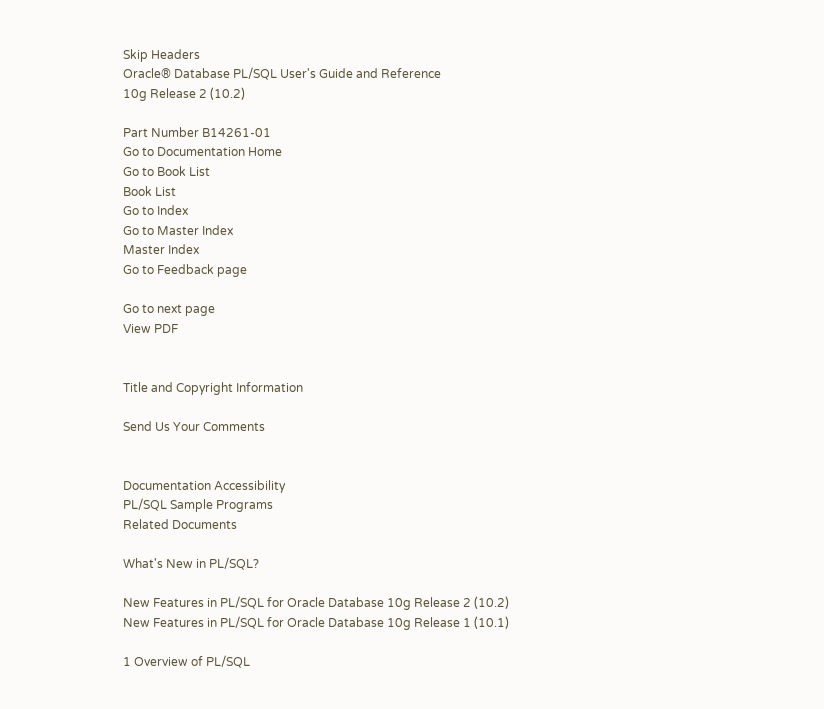Skip Headers
Oracle® Database PL/SQL User's Guide and Reference
10g Release 2 (10.2)

Part Number B14261-01
Go to Documentation Home
Go to Book List
Book List
Go to Index
Go to Master Index
Master Index
Go to Feedback page

Go to next page
View PDF


Title and Copyright Information

Send Us Your Comments


Documentation Accessibility
PL/SQL Sample Programs
Related Documents

What's New in PL/SQL?

New Features in PL/SQL for Oracle Database 10g Release 2 (10.2)
New Features in PL/SQL for Oracle Database 10g Release 1 (10.1)

1 Overview of PL/SQL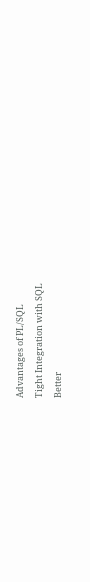Advantages of PL/SQL
Tight Integration with SQL
Better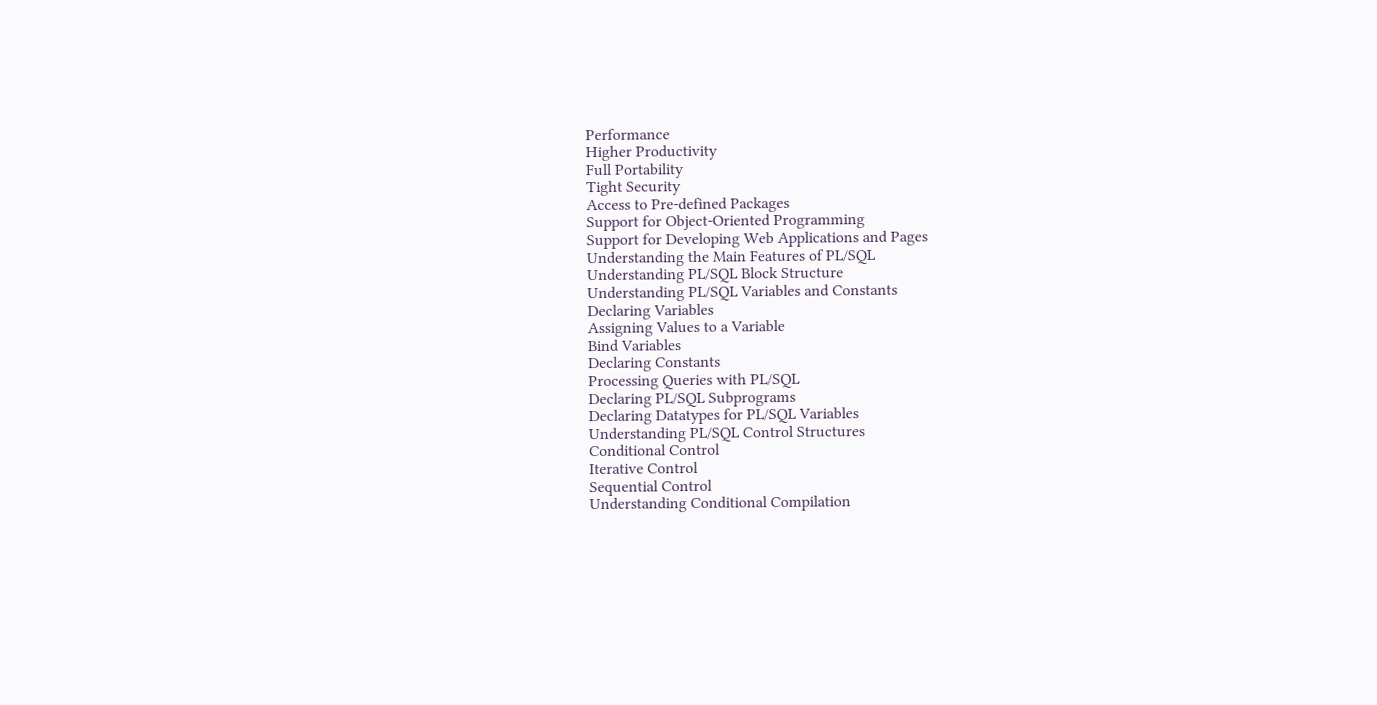Performance
Higher Productivity
Full Portability
Tight Security
Access to Pre-defined Packages
Support for Object-Oriented Programming
Support for Developing Web Applications and Pages
Understanding the Main Features of PL/SQL
Understanding PL/SQL Block Structure
Understanding PL/SQL Variables and Constants
Declaring Variables
Assigning Values to a Variable
Bind Variables
Declaring Constants
Processing Queries with PL/SQL
Declaring PL/SQL Subprograms
Declaring Datatypes for PL/SQL Variables
Understanding PL/SQL Control Structures
Conditional Control
Iterative Control
Sequential Control
Understanding Conditional Compilation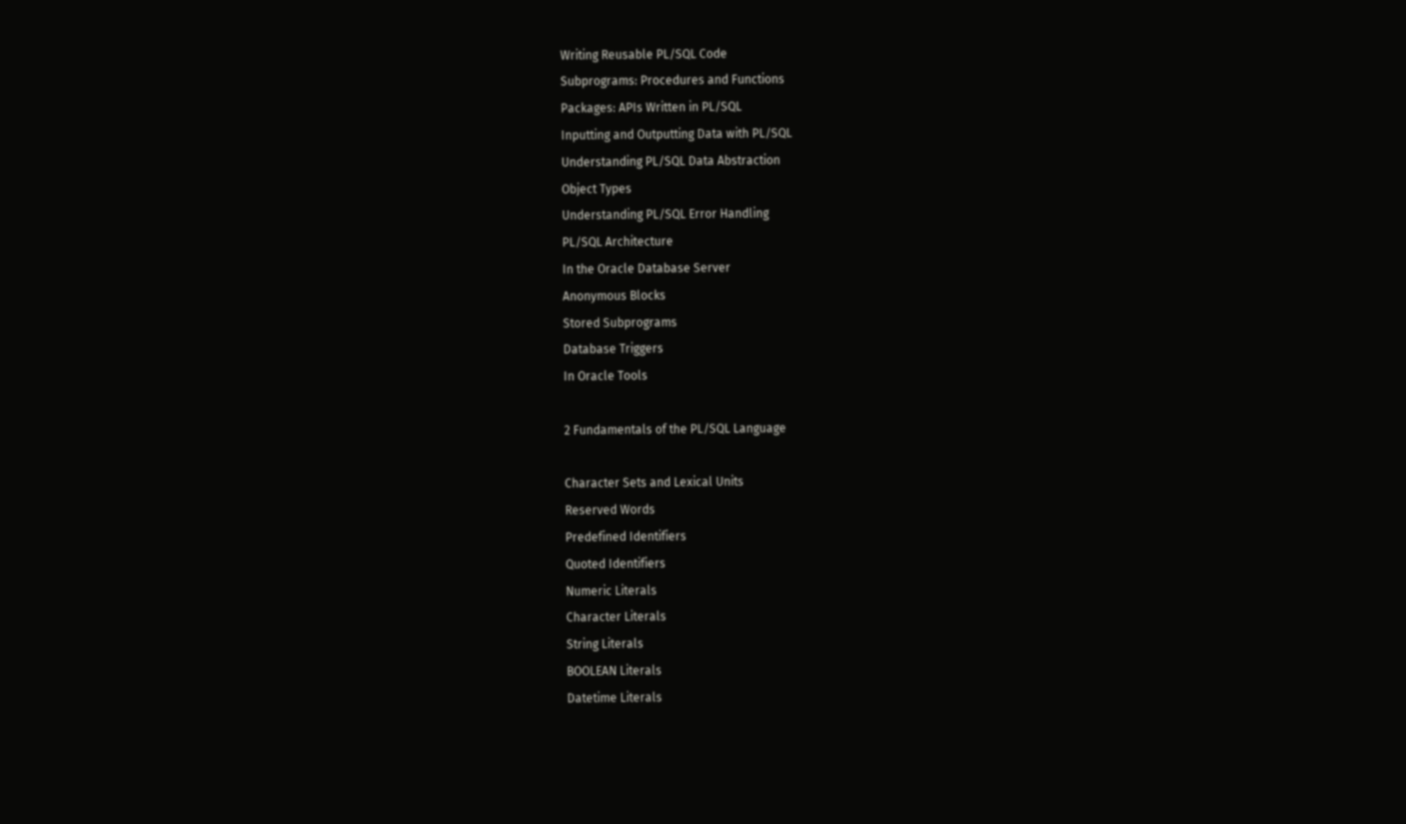Writing Reusable PL/SQL Code
Subprograms: Procedures and Functions
Packages: APIs Written in PL/SQL
Inputting and Outputting Data with PL/SQL
Understanding PL/SQL Data Abstraction
Object Types
Understanding PL/SQL Error Handling
PL/SQL Architecture
In the Oracle Database Server
Anonymous Blocks
Stored Subprograms
Database Triggers
In Oracle Tools

2 Fundamentals of the PL/SQL Language

Character Sets and Lexical Units
Reserved Words
Predefined Identifiers
Quoted Identifiers
Numeric Literals
Character Literals
String Literals
BOOLEAN Literals
Datetime Literals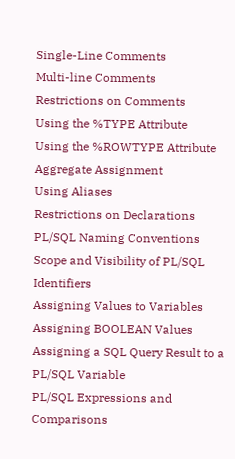Single-Line Comments
Multi-line Comments
Restrictions on Comments
Using the %TYPE Attribute
Using the %ROWTYPE Attribute
Aggregate Assignment
Using Aliases
Restrictions on Declarations
PL/SQL Naming Conventions
Scope and Visibility of PL/SQL Identifiers
Assigning Values to Variables
Assigning BOOLEAN Values
Assigning a SQL Query Result to a PL/SQL Variable
PL/SQL Expressions and Comparisons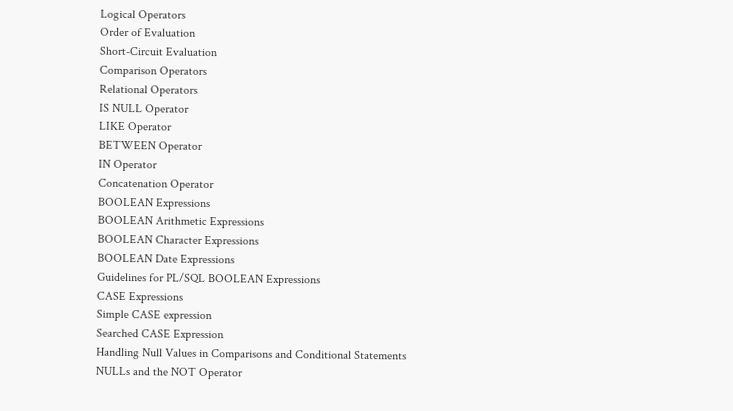Logical Operators
Order of Evaluation
Short-Circuit Evaluation
Comparison Operators
Relational Operators
IS NULL Operator
LIKE Operator
BETWEEN Operator
IN Operator
Concatenation Operator
BOOLEAN Expressions
BOOLEAN Arithmetic Expressions
BOOLEAN Character Expressions
BOOLEAN Date Expressions
Guidelines for PL/SQL BOOLEAN Expressions
CASE Expressions
Simple CASE expression
Searched CASE Expression
Handling Null Values in Comparisons and Conditional Statements
NULLs and the NOT Operator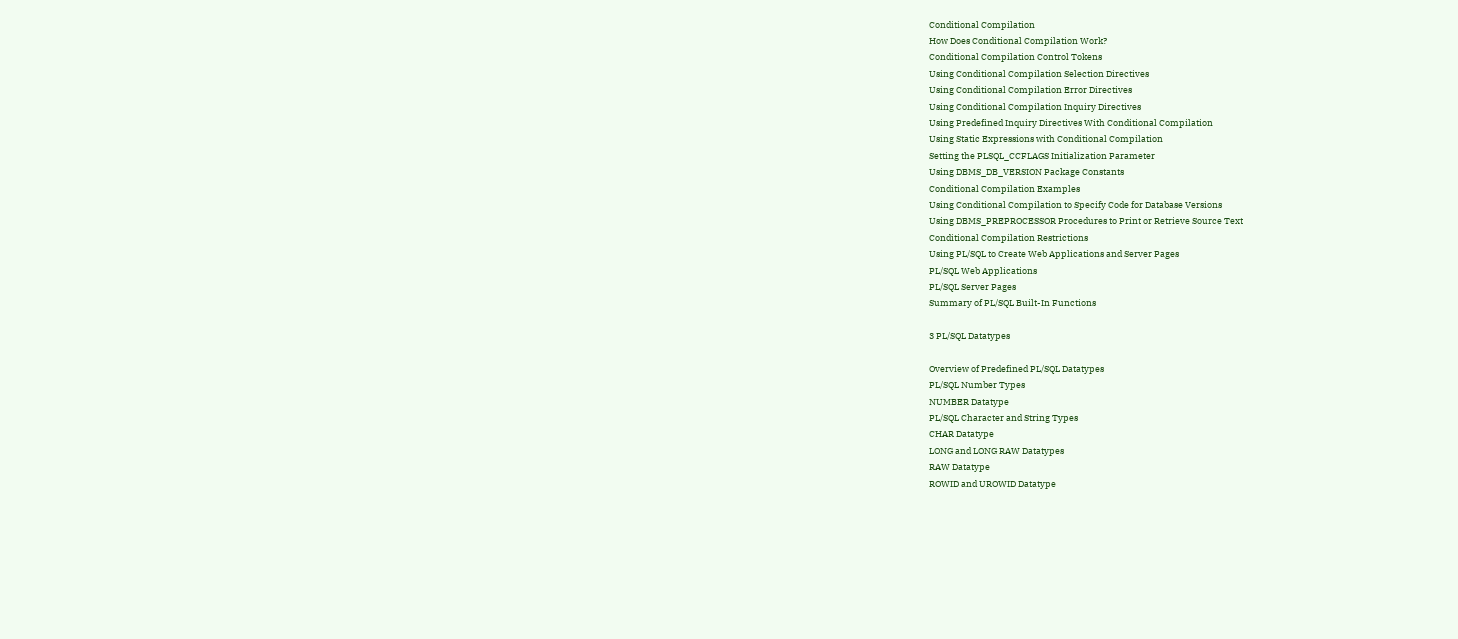Conditional Compilation
How Does Conditional Compilation Work?
Conditional Compilation Control Tokens
Using Conditional Compilation Selection Directives
Using Conditional Compilation Error Directives
Using Conditional Compilation Inquiry Directives
Using Predefined Inquiry Directives With Conditional Compilation
Using Static Expressions with Conditional Compilation
Setting the PLSQL_CCFLAGS Initialization Parameter
Using DBMS_DB_VERSION Package Constants
Conditional Compilation Examples
Using Conditional Compilation to Specify Code for Database Versions
Using DBMS_PREPROCESSOR Procedures to Print or Retrieve Source Text
Conditional Compilation Restrictions
Using PL/SQL to Create Web Applications and Server Pages
PL/SQL Web Applications
PL/SQL Server Pages
Summary of PL/SQL Built-In Functions

3 PL/SQL Datatypes

Overview of Predefined PL/SQL Datatypes
PL/SQL Number Types
NUMBER Datatype
PL/SQL Character and String Types
CHAR Datatype
LONG and LONG RAW Datatypes
RAW Datatype
ROWID and UROWID Datatype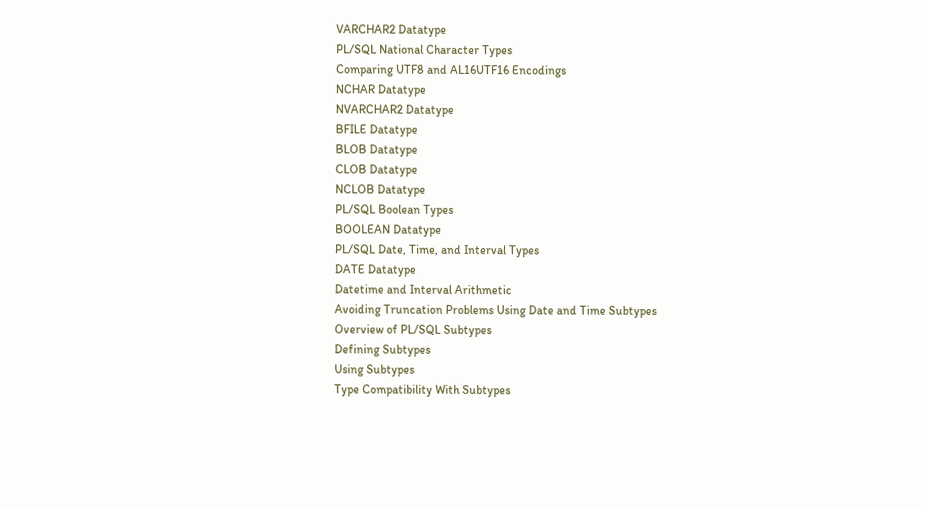VARCHAR2 Datatype
PL/SQL National Character Types
Comparing UTF8 and AL16UTF16 Encodings
NCHAR Datatype
NVARCHAR2 Datatype
BFILE Datatype
BLOB Datatype
CLOB Datatype
NCLOB Datatype
PL/SQL Boolean Types
BOOLEAN Datatype
PL/SQL Date, Time, and Interval Types
DATE Datatype
Datetime and Interval Arithmetic
Avoiding Truncation Problems Using Date and Time Subtypes
Overview of PL/SQL Subtypes
Defining Subtypes
Using Subtypes
Type Compatibility With Subtypes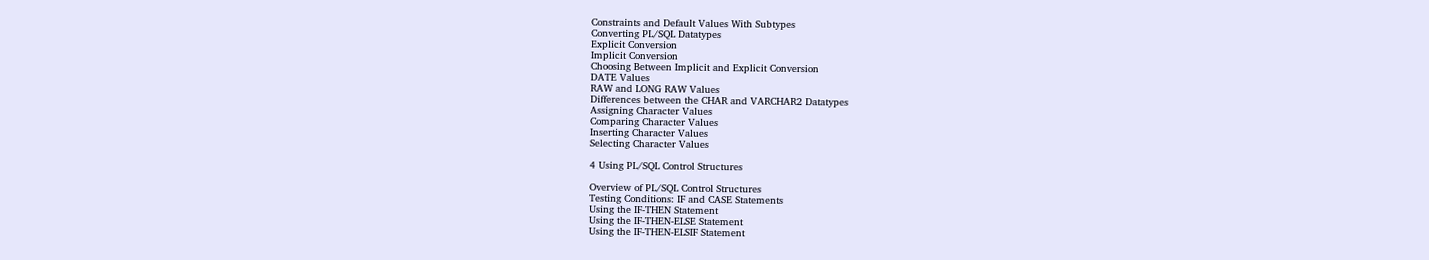Constraints and Default Values With Subtypes
Converting PL/SQL Datatypes
Explicit Conversion
Implicit Conversion
Choosing Between Implicit and Explicit Conversion
DATE Values
RAW and LONG RAW Values
Differences between the CHAR and VARCHAR2 Datatypes
Assigning Character Values
Comparing Character Values
Inserting Character Values
Selecting Character Values

4 Using PL/SQL Control Structures

Overview of PL/SQL Control Structures
Testing Conditions: IF and CASE Statements
Using the IF-THEN Statement
Using the IF-THEN-ELSE Statement
Using the IF-THEN-ELSIF Statement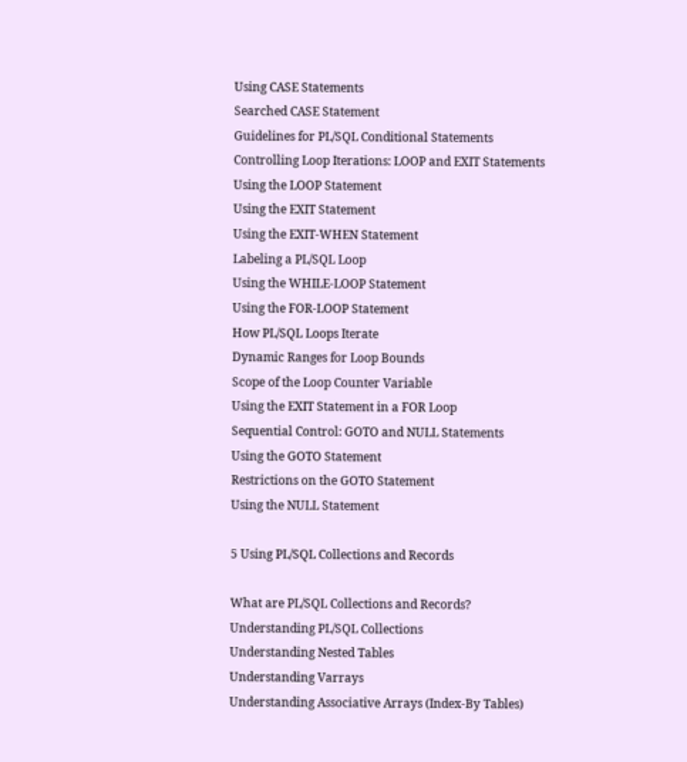Using CASE Statements
Searched CASE Statement
Guidelines for PL/SQL Conditional Statements
Controlling Loop Iterations: LOOP and EXIT Statements
Using the LOOP Statement
Using the EXIT Statement
Using the EXIT-WHEN Statement
Labeling a PL/SQL Loop
Using the WHILE-LOOP Statement
Using the FOR-LOOP Statement
How PL/SQL Loops Iterate
Dynamic Ranges for Loop Bounds
Scope of the Loop Counter Variable
Using the EXIT Statement in a FOR Loop
Sequential Control: GOTO and NULL Statements
Using the GOTO Statement
Restrictions on the GOTO Statement
Using the NULL Statement

5 Using PL/SQL Collections and Records

What are PL/SQL Collections and Records?
Understanding PL/SQL Collections
Understanding Nested Tables
Understanding Varrays
Understanding Associative Arrays (Index-By Tables)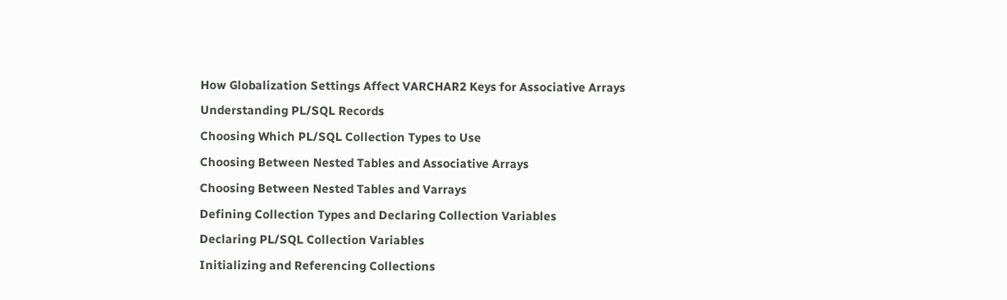How Globalization Settings Affect VARCHAR2 Keys for Associative Arrays
Understanding PL/SQL Records
Choosing Which PL/SQL Collection Types to Use
Choosing Between Nested Tables and Associative Arrays
Choosing Between Nested Tables and Varrays
Defining Collection Types and Declaring Collection Variables
Declaring PL/SQL Collection Variables
Initializing and Referencing Collections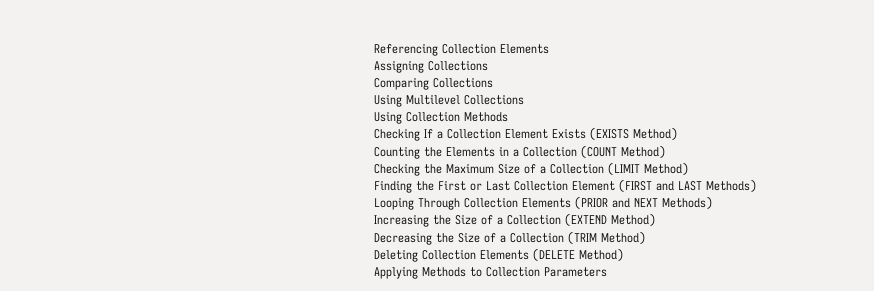Referencing Collection Elements
Assigning Collections
Comparing Collections
Using Multilevel Collections
Using Collection Methods
Checking If a Collection Element Exists (EXISTS Method)
Counting the Elements in a Collection (COUNT Method)
Checking the Maximum Size of a Collection (LIMIT Method)
Finding the First or Last Collection Element (FIRST and LAST Methods)
Looping Through Collection Elements (PRIOR and NEXT Methods)
Increasing the Size of a Collection (EXTEND Method)
Decreasing the Size of a Collection (TRIM Method)
Deleting Collection Elements (DELETE Method)
Applying Methods to Collection Parameters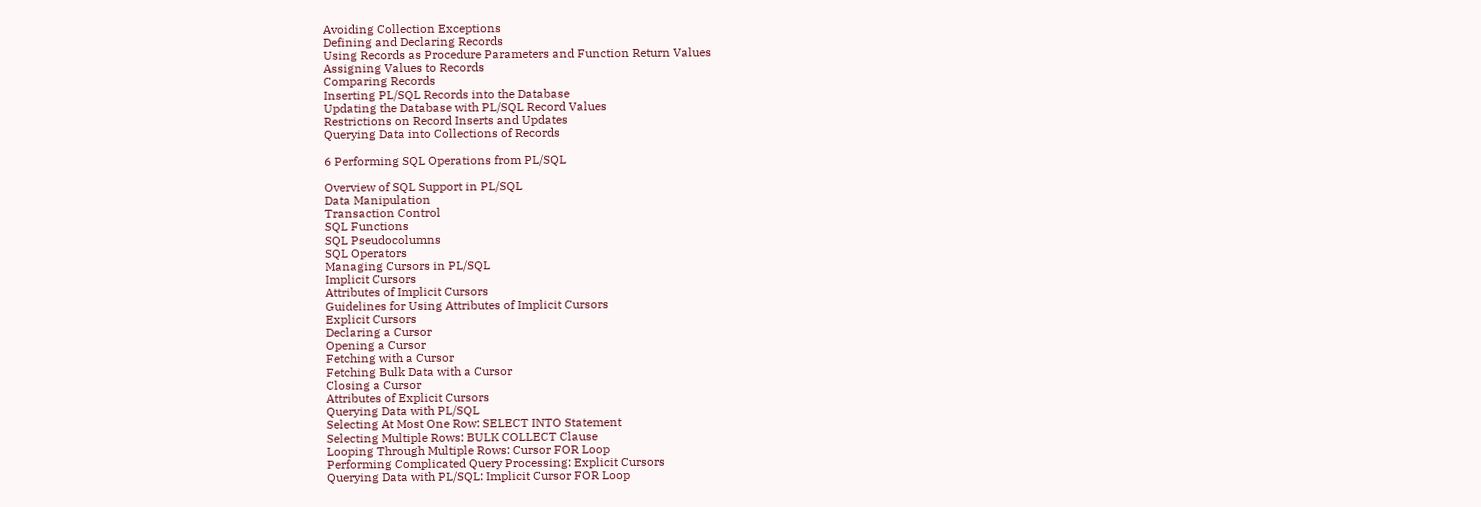Avoiding Collection Exceptions
Defining and Declaring Records
Using Records as Procedure Parameters and Function Return Values
Assigning Values to Records
Comparing Records
Inserting PL/SQL Records into the Database
Updating the Database with PL/SQL Record Values
Restrictions on Record Inserts and Updates
Querying Data into Collections of Records

6 Performing SQL Operations from PL/SQL

Overview of SQL Support in PL/SQL
Data Manipulation
Transaction Control
SQL Functions
SQL Pseudocolumns
SQL Operators
Managing Cursors in PL/SQL
Implicit Cursors
Attributes of Implicit Cursors
Guidelines for Using Attributes of Implicit Cursors
Explicit Cursors
Declaring a Cursor
Opening a Cursor
Fetching with a Cursor
Fetching Bulk Data with a Cursor
Closing a Cursor
Attributes of Explicit Cursors
Querying Data with PL/SQL
Selecting At Most One Row: SELECT INTO Statement
Selecting Multiple Rows: BULK COLLECT Clause
Looping Through Multiple Rows: Cursor FOR Loop
Performing Complicated Query Processing: Explicit Cursors
Querying Data with PL/SQL: Implicit Cursor FOR Loop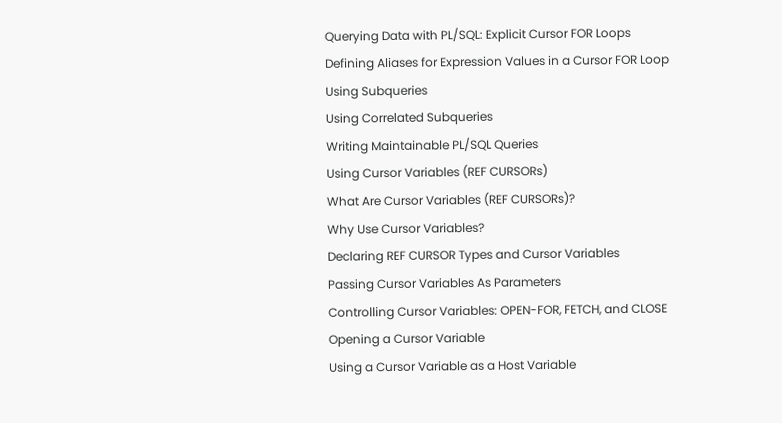Querying Data with PL/SQL: Explicit Cursor FOR Loops
Defining Aliases for Expression Values in a Cursor FOR Loop
Using Subqueries
Using Correlated Subqueries
Writing Maintainable PL/SQL Queries
Using Cursor Variables (REF CURSORs)
What Are Cursor Variables (REF CURSORs)?
Why Use Cursor Variables?
Declaring REF CURSOR Types and Cursor Variables
Passing Cursor Variables As Parameters
Controlling Cursor Variables: OPEN-FOR, FETCH, and CLOSE
Opening a Cursor Variable
Using a Cursor Variable as a Host Variable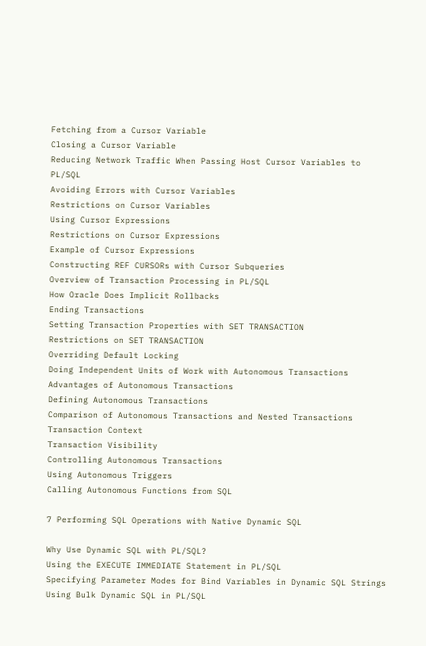Fetching from a Cursor Variable
Closing a Cursor Variable
Reducing Network Traffic When Passing Host Cursor Variables to PL/SQL
Avoiding Errors with Cursor Variables
Restrictions on Cursor Variables
Using Cursor Expressions
Restrictions on Cursor Expressions
Example of Cursor Expressions
Constructing REF CURSORs with Cursor Subqueries
Overview of Transaction Processing in PL/SQL
How Oracle Does Implicit Rollbacks
Ending Transactions
Setting Transaction Properties with SET TRANSACTION
Restrictions on SET TRANSACTION
Overriding Default Locking
Doing Independent Units of Work with Autonomous Transactions
Advantages of Autonomous Transactions
Defining Autonomous Transactions
Comparison of Autonomous Transactions and Nested Transactions
Transaction Context
Transaction Visibility
Controlling Autonomous Transactions
Using Autonomous Triggers
Calling Autonomous Functions from SQL

7 Performing SQL Operations with Native Dynamic SQL

Why Use Dynamic SQL with PL/SQL?
Using the EXECUTE IMMEDIATE Statement in PL/SQL
Specifying Parameter Modes for Bind Variables in Dynamic SQL Strings
Using Bulk Dynamic SQL in PL/SQL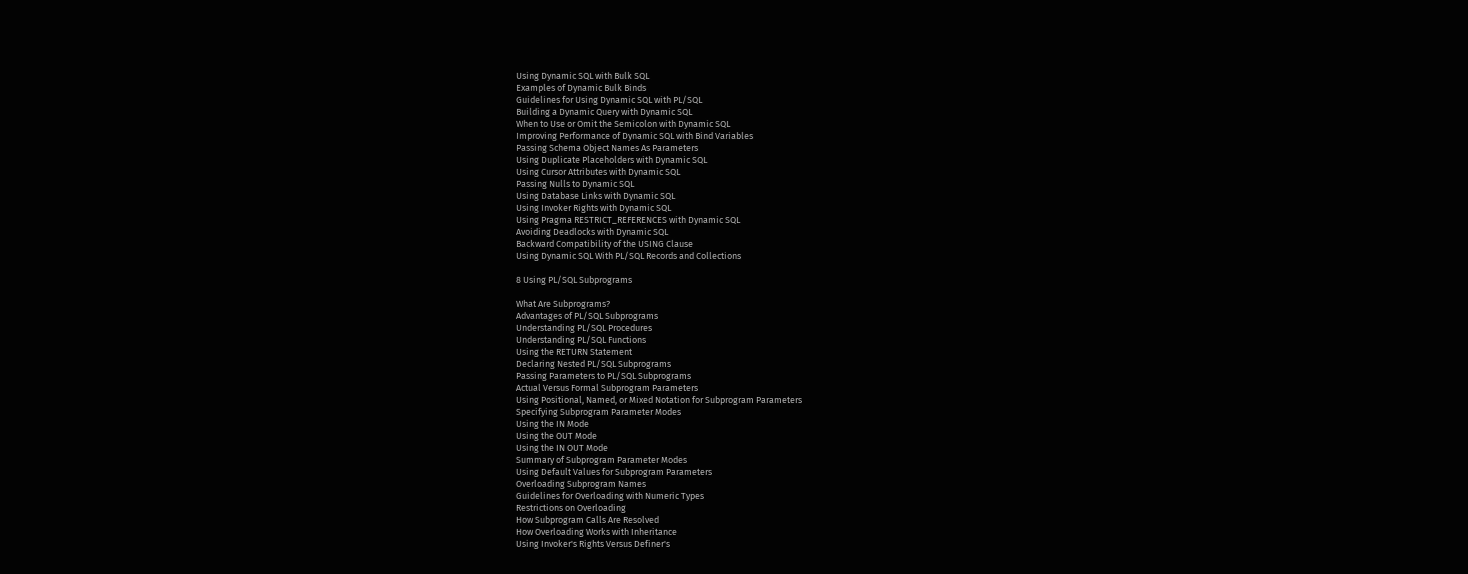Using Dynamic SQL with Bulk SQL
Examples of Dynamic Bulk Binds
Guidelines for Using Dynamic SQL with PL/SQL
Building a Dynamic Query with Dynamic SQL
When to Use or Omit the Semicolon with Dynamic SQL
Improving Performance of Dynamic SQL with Bind Variables
Passing Schema Object Names As Parameters
Using Duplicate Placeholders with Dynamic SQL
Using Cursor Attributes with Dynamic SQL
Passing Nulls to Dynamic SQL
Using Database Links with Dynamic SQL
Using Invoker Rights with Dynamic SQL
Using Pragma RESTRICT_REFERENCES with Dynamic SQL
Avoiding Deadlocks with Dynamic SQL
Backward Compatibility of the USING Clause
Using Dynamic SQL With PL/SQL Records and Collections

8 Using PL/SQL Subprograms

What Are Subprograms?
Advantages of PL/SQL Subprograms
Understanding PL/SQL Procedures
Understanding PL/SQL Functions
Using the RETURN Statement
Declaring Nested PL/SQL Subprograms
Passing Parameters to PL/SQL Subprograms
Actual Versus Formal Subprogram Parameters
Using Positional, Named, or Mixed Notation for Subprogram Parameters
Specifying Subprogram Parameter Modes
Using the IN Mode
Using the OUT Mode
Using the IN OUT Mode
Summary of Subprogram Parameter Modes
Using Default Values for Subprogram Parameters
Overloading Subprogram Names
Guidelines for Overloading with Numeric Types
Restrictions on Overloading
How Subprogram Calls Are Resolved
How Overloading Works with Inheritance
Using Invoker's Rights Versus Definer's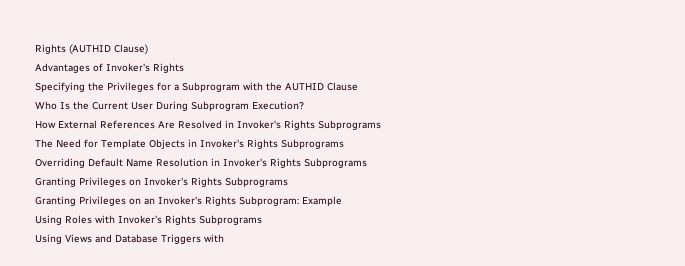Rights (AUTHID Clause)
Advantages of Invoker's Rights
Specifying the Privileges for a Subprogram with the AUTHID Clause
Who Is the Current User During Subprogram Execution?
How External References Are Resolved in Invoker's Rights Subprograms
The Need for Template Objects in Invoker's Rights Subprograms
Overriding Default Name Resolution in Invoker's Rights Subprograms
Granting Privileges on Invoker's Rights Subprograms
Granting Privileges on an Invoker's Rights Subprogram: Example
Using Roles with Invoker's Rights Subprograms
Using Views and Database Triggers with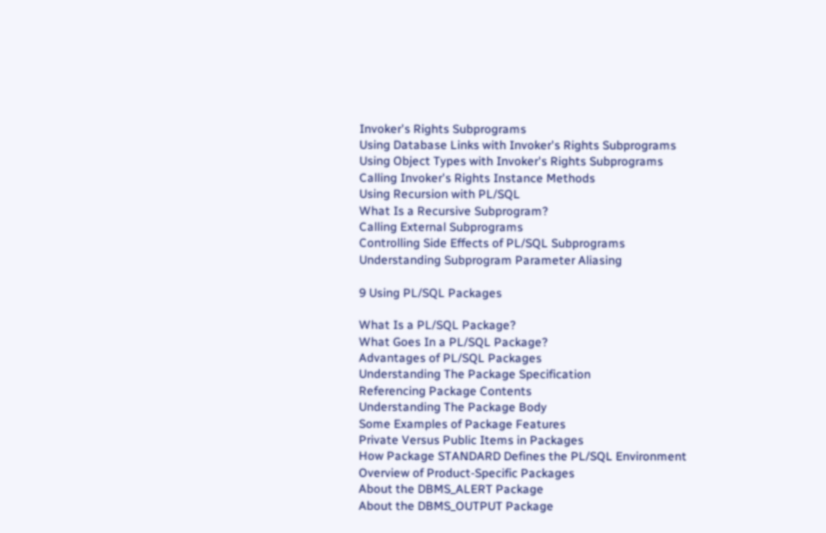Invoker's Rights Subprograms
Using Database Links with Invoker's Rights Subprograms
Using Object Types with Invoker's Rights Subprograms
Calling Invoker's Rights Instance Methods
Using Recursion with PL/SQL
What Is a Recursive Subprogram?
Calling External Subprograms
Controlling Side Effects of PL/SQL Subprograms
Understanding Subprogram Parameter Aliasing

9 Using PL/SQL Packages

What Is a PL/SQL Package?
What Goes In a PL/SQL Package?
Advantages of PL/SQL Packages
Understanding The Package Specification
Referencing Package Contents
Understanding The Package Body
Some Examples of Package Features
Private Versus Public Items in Packages
How Package STANDARD Defines the PL/SQL Environment
Overview of Product-Specific Packages
About the DBMS_ALERT Package
About the DBMS_OUTPUT Package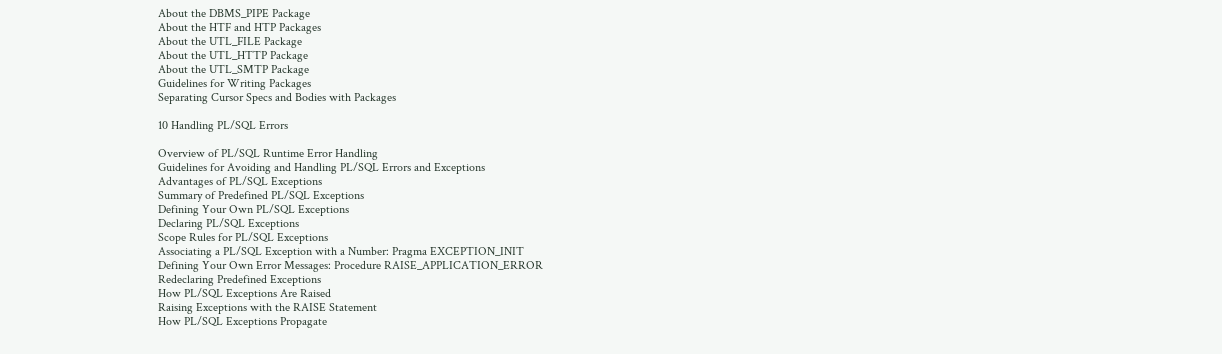About the DBMS_PIPE Package
About the HTF and HTP Packages
About the UTL_FILE Package
About the UTL_HTTP Package
About the UTL_SMTP Package
Guidelines for Writing Packages
Separating Cursor Specs and Bodies with Packages

10 Handling PL/SQL Errors

Overview of PL/SQL Runtime Error Handling
Guidelines for Avoiding and Handling PL/SQL Errors and Exceptions
Advantages of PL/SQL Exceptions
Summary of Predefined PL/SQL Exceptions
Defining Your Own PL/SQL Exceptions
Declaring PL/SQL Exceptions
Scope Rules for PL/SQL Exceptions
Associating a PL/SQL Exception with a Number: Pragma EXCEPTION_INIT
Defining Your Own Error Messages: Procedure RAISE_APPLICATION_ERROR
Redeclaring Predefined Exceptions
How PL/SQL Exceptions Are Raised
Raising Exceptions with the RAISE Statement
How PL/SQL Exceptions Propagate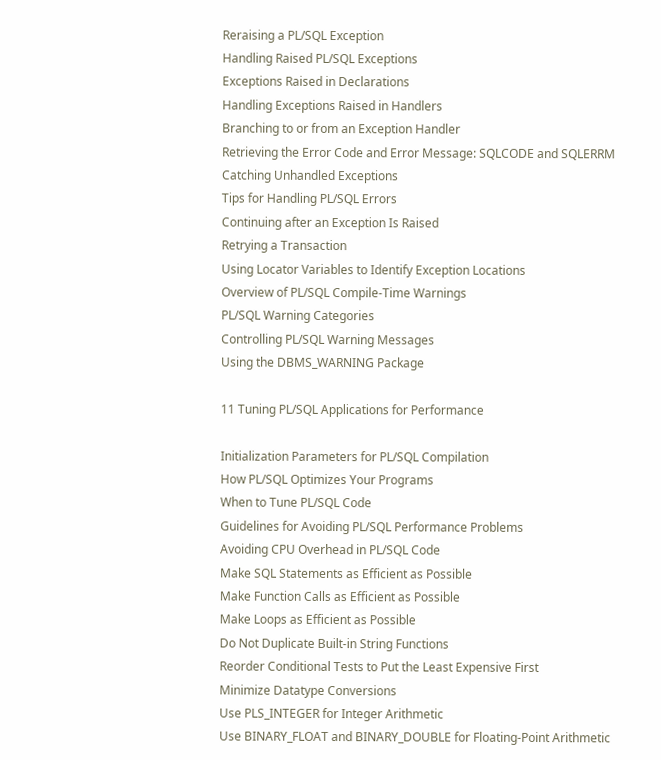Reraising a PL/SQL Exception
Handling Raised PL/SQL Exceptions
Exceptions Raised in Declarations
Handling Exceptions Raised in Handlers
Branching to or from an Exception Handler
Retrieving the Error Code and Error Message: SQLCODE and SQLERRM
Catching Unhandled Exceptions
Tips for Handling PL/SQL Errors
Continuing after an Exception Is Raised
Retrying a Transaction
Using Locator Variables to Identify Exception Locations
Overview of PL/SQL Compile-Time Warnings
PL/SQL Warning Categories
Controlling PL/SQL Warning Messages
Using the DBMS_WARNING Package

11 Tuning PL/SQL Applications for Performance

Initialization Parameters for PL/SQL Compilation
How PL/SQL Optimizes Your Programs
When to Tune PL/SQL Code
Guidelines for Avoiding PL/SQL Performance Problems
Avoiding CPU Overhead in PL/SQL Code
Make SQL Statements as Efficient as Possible
Make Function Calls as Efficient as Possible
Make Loops as Efficient as Possible
Do Not Duplicate Built-in String Functions
Reorder Conditional Tests to Put the Least Expensive First
Minimize Datatype Conversions
Use PLS_INTEGER for Integer Arithmetic
Use BINARY_FLOAT and BINARY_DOUBLE for Floating-Point Arithmetic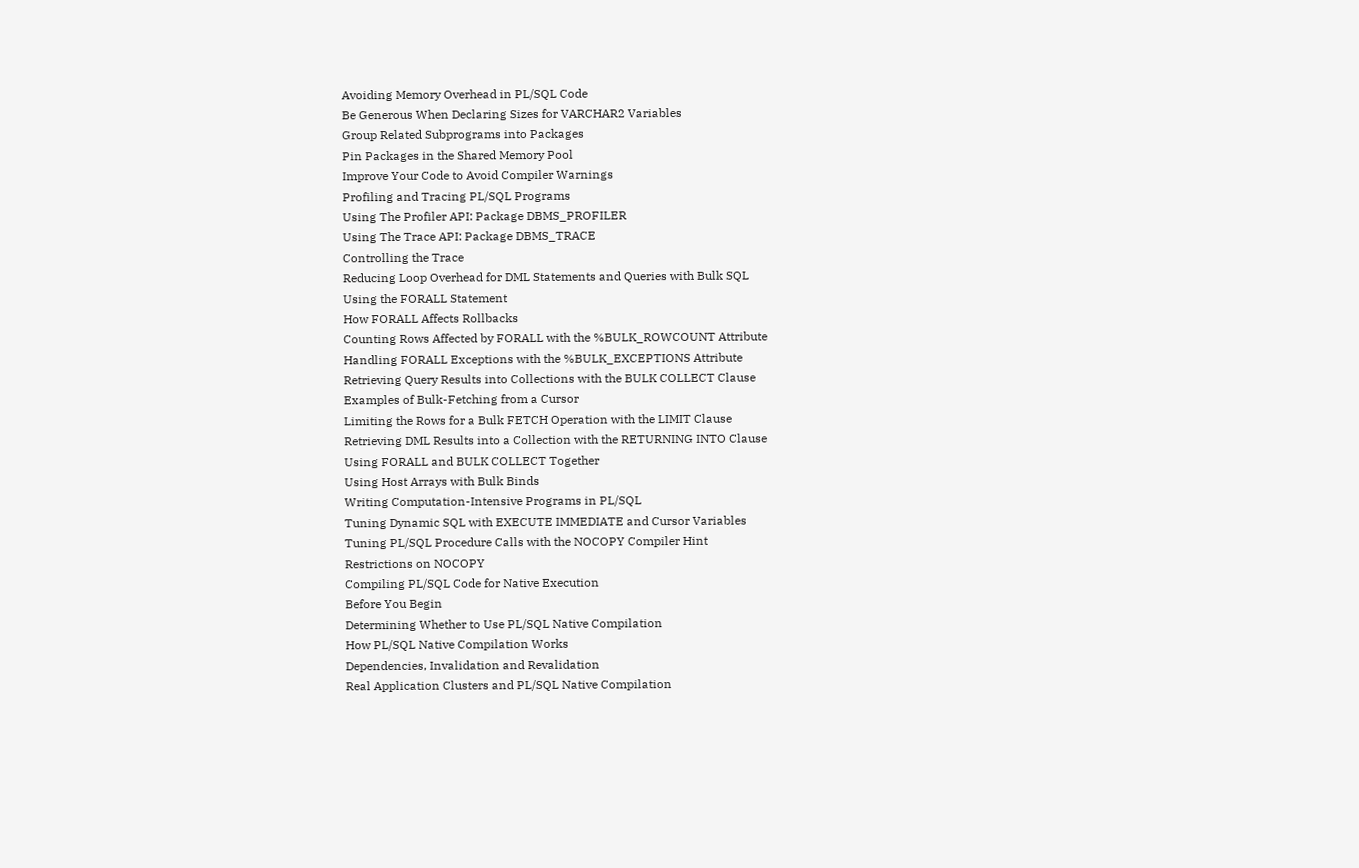Avoiding Memory Overhead in PL/SQL Code
Be Generous When Declaring Sizes for VARCHAR2 Variables
Group Related Subprograms into Packages
Pin Packages in the Shared Memory Pool
Improve Your Code to Avoid Compiler Warnings
Profiling and Tracing PL/SQL Programs
Using The Profiler API: Package DBMS_PROFILER
Using The Trace API: Package DBMS_TRACE
Controlling the Trace
Reducing Loop Overhead for DML Statements and Queries with Bulk SQL
Using the FORALL Statement
How FORALL Affects Rollbacks
Counting Rows Affected by FORALL with the %BULK_ROWCOUNT Attribute
Handling FORALL Exceptions with the %BULK_EXCEPTIONS Attribute
Retrieving Query Results into Collections with the BULK COLLECT Clause
Examples of Bulk-Fetching from a Cursor
Limiting the Rows for a Bulk FETCH Operation with the LIMIT Clause
Retrieving DML Results into a Collection with the RETURNING INTO Clause
Using FORALL and BULK COLLECT Together
Using Host Arrays with Bulk Binds
Writing Computation-Intensive Programs in PL/SQL
Tuning Dynamic SQL with EXECUTE IMMEDIATE and Cursor Variables
Tuning PL/SQL Procedure Calls with the NOCOPY Compiler Hint
Restrictions on NOCOPY
Compiling PL/SQL Code for Native Execution
Before You Begin
Determining Whether to Use PL/SQL Native Compilation
How PL/SQL Native Compilation Works
Dependencies, Invalidation and Revalidation
Real Application Clusters and PL/SQL Native Compilation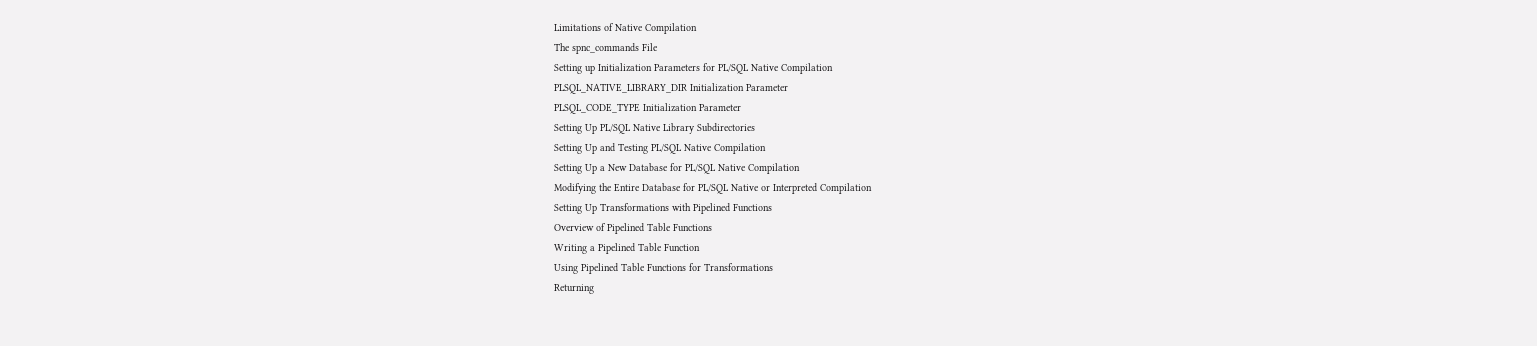Limitations of Native Compilation
The spnc_commands File
Setting up Initialization Parameters for PL/SQL Native Compilation
PLSQL_NATIVE_LIBRARY_DIR Initialization Parameter
PLSQL_CODE_TYPE Initialization Parameter
Setting Up PL/SQL Native Library Subdirectories
Setting Up and Testing PL/SQL Native Compilation
Setting Up a New Database for PL/SQL Native Compilation
Modifying the Entire Database for PL/SQL Native or Interpreted Compilation
Setting Up Transformations with Pipelined Functions
Overview of Pipelined Table Functions
Writing a Pipelined Table Function
Using Pipelined Table Functions for Transformations
Returning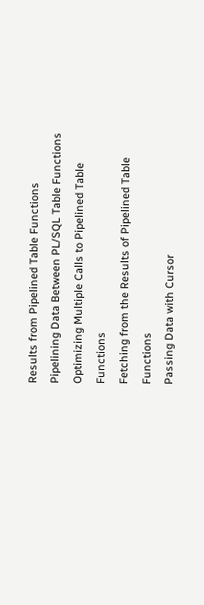Results from Pipelined Table Functions
Pipelining Data Between PL/SQL Table Functions
Optimizing Multiple Calls to Pipelined Table Functions
Fetching from the Results of Pipelined Table Functions
Passing Data with Cursor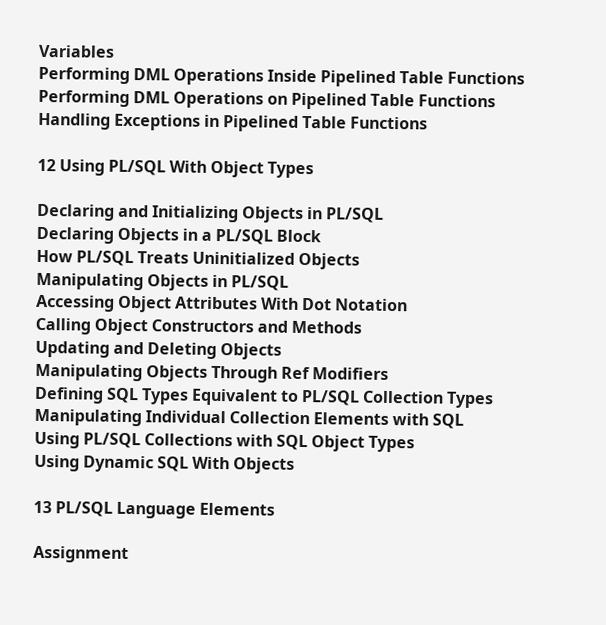Variables
Performing DML Operations Inside Pipelined Table Functions
Performing DML Operations on Pipelined Table Functions
Handling Exceptions in Pipelined Table Functions

12 Using PL/SQL With Object Types

Declaring and Initializing Objects in PL/SQL
Declaring Objects in a PL/SQL Block
How PL/SQL Treats Uninitialized Objects
Manipulating Objects in PL/SQL
Accessing Object Attributes With Dot Notation
Calling Object Constructors and Methods
Updating and Deleting Objects
Manipulating Objects Through Ref Modifiers
Defining SQL Types Equivalent to PL/SQL Collection Types
Manipulating Individual Collection Elements with SQL
Using PL/SQL Collections with SQL Object Types
Using Dynamic SQL With Objects

13 PL/SQL Language Elements

Assignment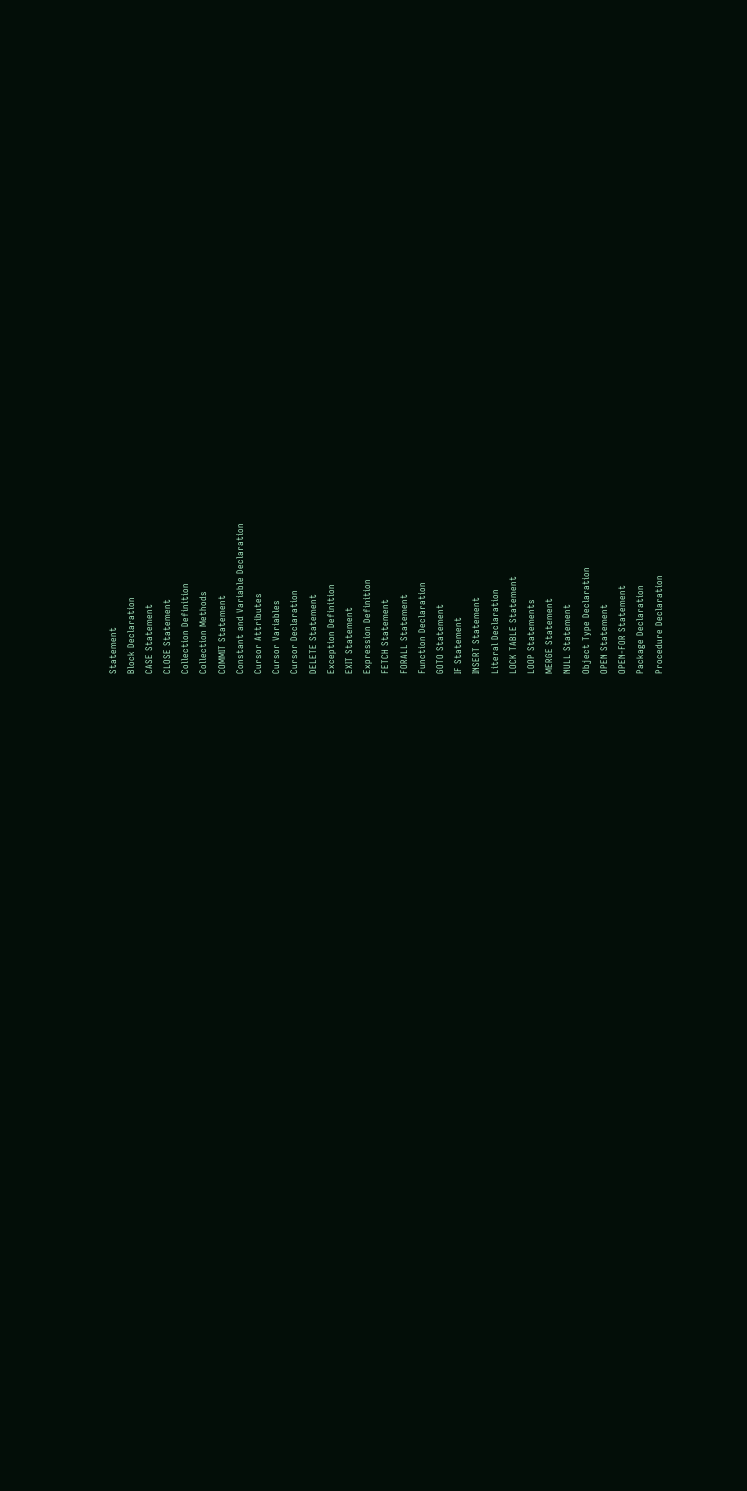Statement
Block Declaration
CASE Statement
CLOSE Statement
Collection Definition
Collection Methods
COMMIT Statement
Constant and Variable Declaration
Cursor Attributes
Cursor Variables
Cursor Declaration
DELETE Statement
Exception Definition
EXIT Statement
Expression Definition
FETCH Statement
FORALL Statement
Function Declaration
GOTO Statement
IF Statement
INSERT Statement
Literal Declaration
LOCK TABLE Statement
LOOP Statements
MERGE Statement
NULL Statement
Object Type Declaration
OPEN Statement
OPEN-FOR Statement
Package Declaration
Procedure Declaration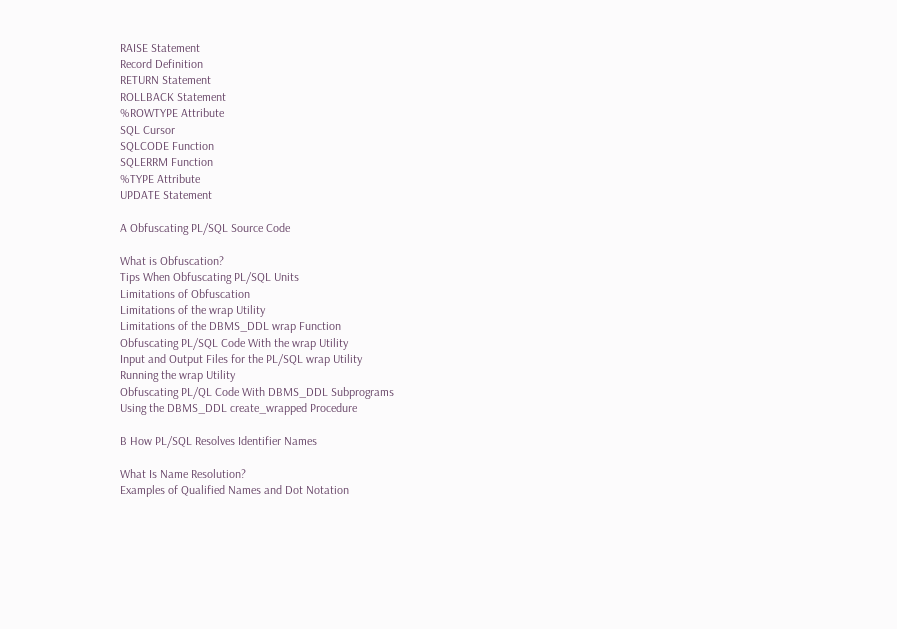RAISE Statement
Record Definition
RETURN Statement
ROLLBACK Statement
%ROWTYPE Attribute
SQL Cursor
SQLCODE Function
SQLERRM Function
%TYPE Attribute
UPDATE Statement

A Obfuscating PL/SQL Source Code

What is Obfuscation?
Tips When Obfuscating PL/SQL Units
Limitations of Obfuscation
Limitations of the wrap Utility
Limitations of the DBMS_DDL wrap Function
Obfuscating PL/SQL Code With the wrap Utility
Input and Output Files for the PL/SQL wrap Utility
Running the wrap Utility
Obfuscating PL/QL Code With DBMS_DDL Subprograms
Using the DBMS_DDL create_wrapped Procedure

B How PL/SQL Resolves Identifier Names

What Is Name Resolution?
Examples of Qualified Names and Dot Notation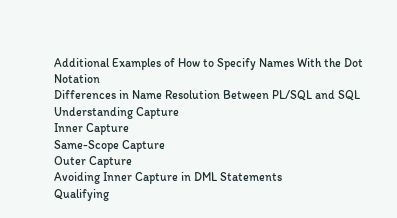Additional Examples of How to Specify Names With the Dot Notation
Differences in Name Resolution Between PL/SQL and SQL
Understanding Capture
Inner Capture
Same-Scope Capture
Outer Capture
Avoiding Inner Capture in DML Statements
Qualifying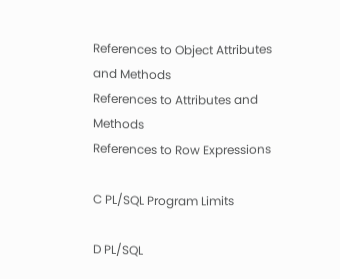References to Object Attributes and Methods
References to Attributes and Methods
References to Row Expressions

C PL/SQL Program Limits

D PL/SQL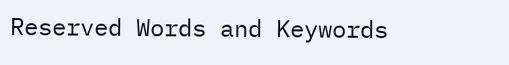Reserved Words and Keywords